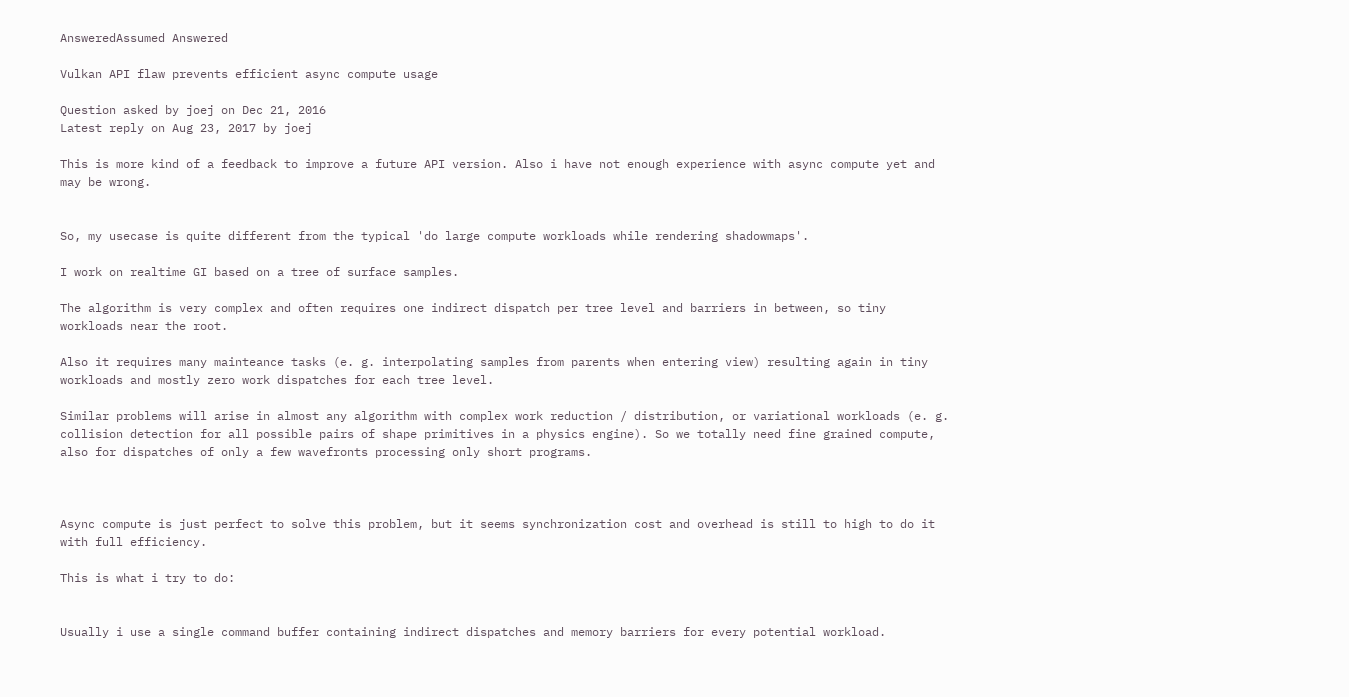AnsweredAssumed Answered

Vulkan API flaw prevents efficient async compute usage

Question asked by joej on Dec 21, 2016
Latest reply on Aug 23, 2017 by joej

This is more kind of a feedback to improve a future API version. Also i have not enough experience with async compute yet and may be wrong.


So, my usecase is quite different from the typical 'do large compute workloads while rendering shadowmaps'.

I work on realtime GI based on a tree of surface samples.

The algorithm is very complex and often requires one indirect dispatch per tree level and barriers in between, so tiny workloads near the root.

Also it requires many mainteance tasks (e. g. interpolating samples from parents when entering view) resulting again in tiny workloads and mostly zero work dispatches for each tree level.

Similar problems will arise in almost any algorithm with complex work reduction / distribution, or variational workloads (e. g. collision detection for all possible pairs of shape primitives in a physics engine). So we totally need fine grained compute, also for dispatches of only a few wavefronts processing only short programs.



Async compute is just perfect to solve this problem, but it seems synchronization cost and overhead is still to high to do it with full efficiency.

This is what i try to do:


Usually i use a single command buffer containing indirect dispatches and memory barriers for every potential workload.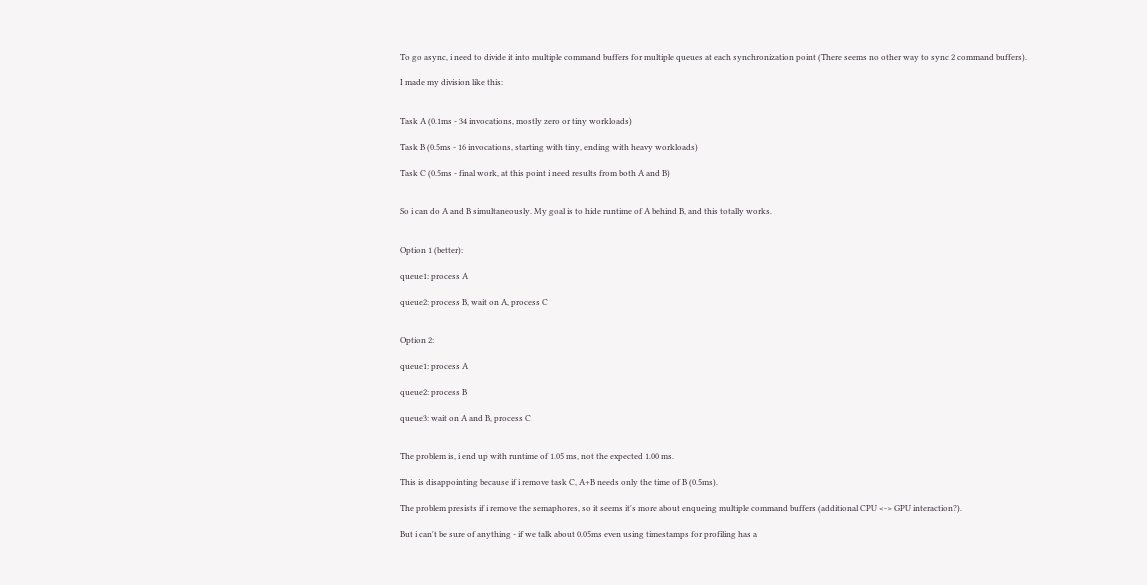To go async, i need to divide it into multiple command buffers for multiple queues at each synchronization point (There seems no other way to sync 2 command buffers).

I made my division like this:


Task A (0.1ms - 34 invocations, mostly zero or tiny workloads)

Task B (0.5ms - 16 invocations, starting with tiny, ending with heavy workloads)

Task C (0.5ms - final work, at this point i need results from both A and B)


So i can do A and B simultaneously. My goal is to hide runtime of A behind B, and this totally works.


Option 1 (better):

queue1: process A

queue2: process B, wait on A, process C


Option 2:

queue1: process A

queue2: process B

queue3: wait on A and B, process C


The problem is, i end up with runtime of 1.05 ms, not the expected 1.00 ms.

This is disappointing because if i remove task C, A+B needs only the time of B (0.5ms).

The problem presists if i remove the semaphores, so it seems it's more about enqueing multiple command buffers (additional CPU <-> GPU interaction?).

But i can't be sure of anything - if we talk about 0.05ms even using timestamps for profiling has a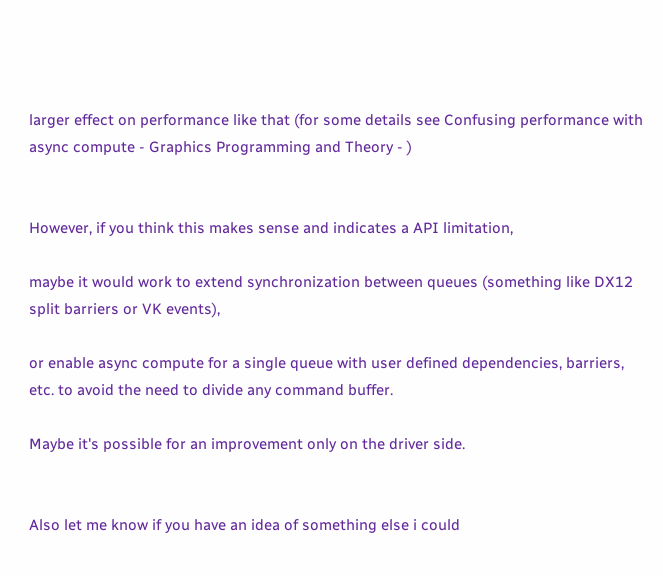larger effect on performance like that (for some details see Confusing performance with async compute - Graphics Programming and Theory - )


However, if you think this makes sense and indicates a API limitation,

maybe it would work to extend synchronization between queues (something like DX12 split barriers or VK events),

or enable async compute for a single queue with user defined dependencies, barriers, etc. to avoid the need to divide any command buffer.

Maybe it's possible for an improvement only on the driver side.


Also let me know if you have an idea of something else i could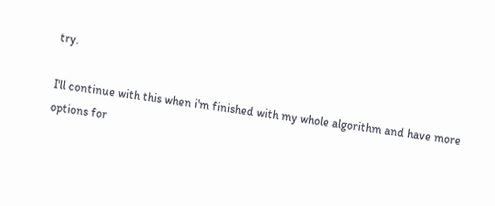try.

I'll continue with this when i'm finished with my whole algorithm and have more options for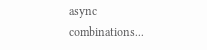async combinations...